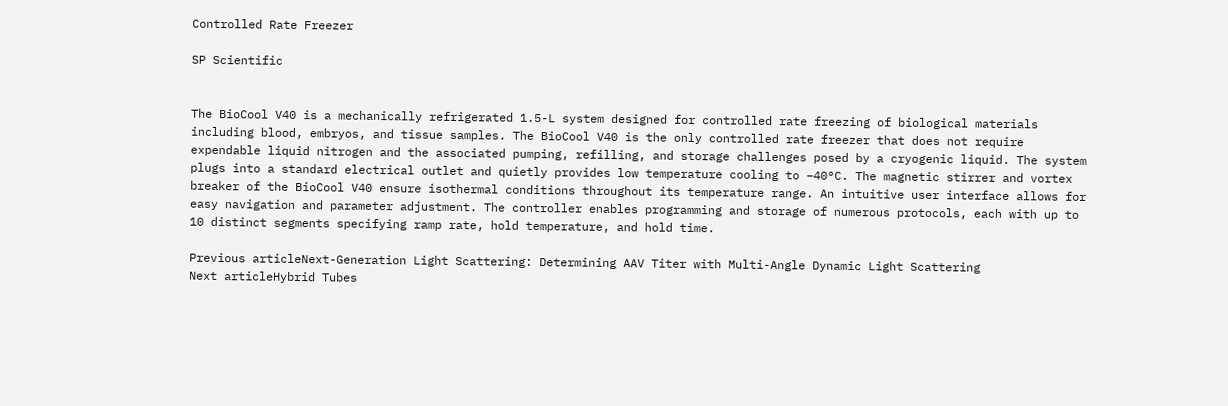Controlled Rate Freezer

SP Scientific


The BioCool V40 is a mechanically refrigerated 1.5-L system designed for controlled rate freezing of biological materials including blood, embryos, and tissue samples. The BioCool V40 is the only controlled rate freezer that does not require expendable liquid nitrogen and the associated pumping, refilling, and storage challenges posed by a cryogenic liquid. The system plugs into a standard electrical outlet and quietly provides low temperature cooling to −40°C. The magnetic stirrer and vortex breaker of the BioCool V40 ensure isothermal conditions throughout its temperature range. An intuitive user interface allows for easy navigation and parameter adjustment. The controller enables programming and storage of numerous protocols, each with up to 10 distinct segments specifying ramp rate, hold temperature, and hold time.

Previous articleNext-Generation Light Scattering: Determining AAV Titer with Multi-Angle Dynamic Light Scattering
Next articleHybrid Tubes